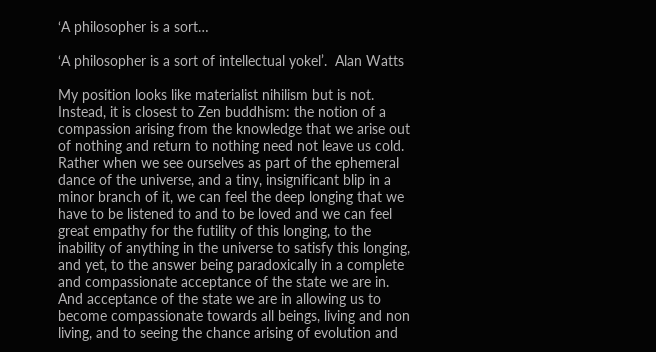‘A philosopher is a sort…

‘A philosopher is a sort of intellectual yokel’.  Alan Watts

My position looks like materialist nihilism but is not. Instead, it is closest to Zen buddhism: the notion of a compassion arising from the knowledge that we arise out of nothing and return to nothing need not leave us cold. Rather when we see ourselves as part of the ephemeral dance of the universe, and a tiny, insignificant blip in a minor branch of it, we can feel the deep longing that we have to be listened to and to be loved and we can feel great empathy for the futility of this longing, to the inability of anything in the universe to satisfy this longing, and yet, to the answer being paradoxically in a complete and compassionate acceptance of the state we are in. And acceptance of the state we are in allowing us to become compassionate towards all beings, living and non living, and to seeing the chance arising of evolution and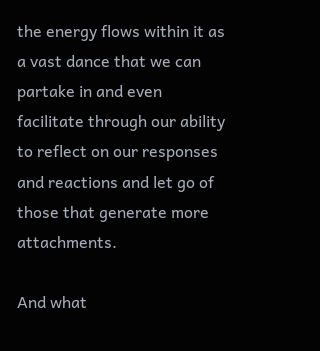the energy flows within it as a vast dance that we can partake in and even facilitate through our ability to reflect on our responses and reactions and let go of those that generate more attachments.

And what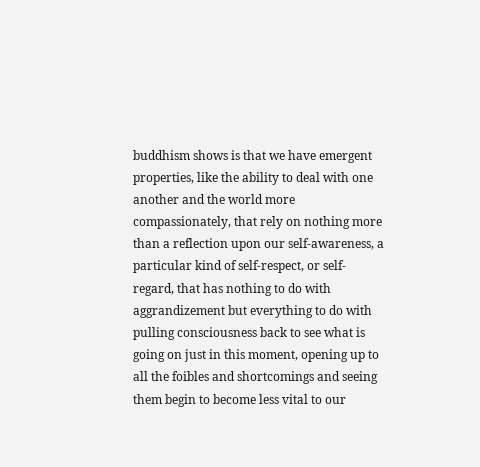buddhism shows is that we have emergent properties, like the ability to deal with one another and the world more compassionately, that rely on nothing more than a reflection upon our self-awareness, a particular kind of self-respect, or self-regard, that has nothing to do with aggrandizement but everything to do with pulling consciousness back to see what is going on just in this moment, opening up to all the foibles and shortcomings and seeing them begin to become less vital to our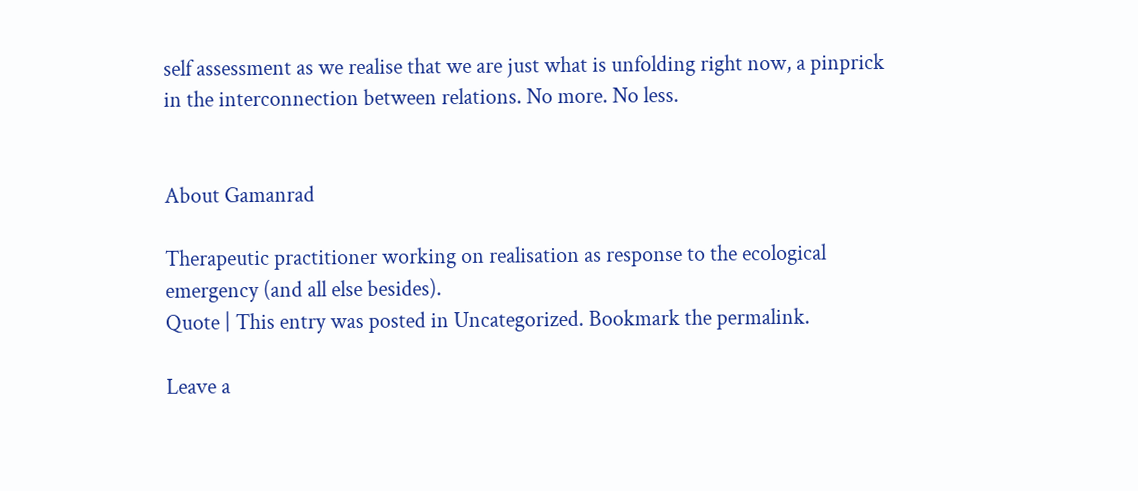self assessment as we realise that we are just what is unfolding right now, a pinprick in the interconnection between relations. No more. No less.


About Gamanrad

Therapeutic practitioner working on realisation as response to the ecological emergency (and all else besides).
Quote | This entry was posted in Uncategorized. Bookmark the permalink.

Leave a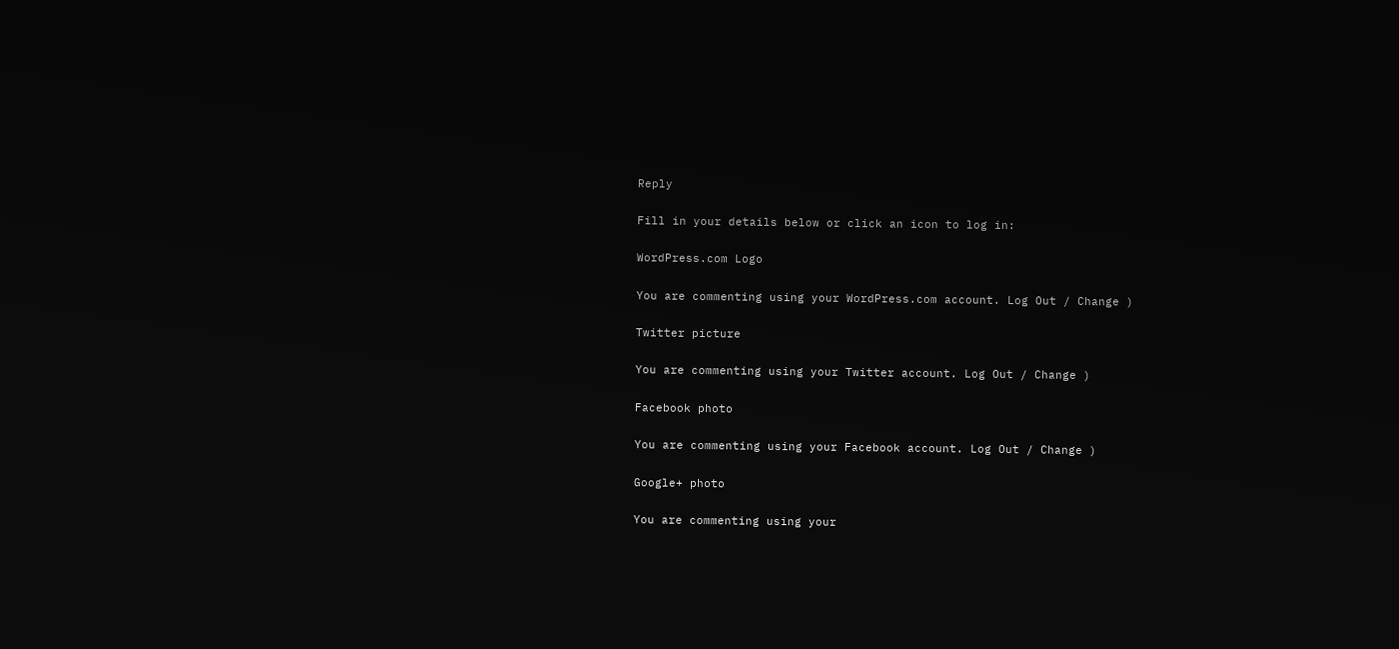Reply

Fill in your details below or click an icon to log in:

WordPress.com Logo

You are commenting using your WordPress.com account. Log Out / Change )

Twitter picture

You are commenting using your Twitter account. Log Out / Change )

Facebook photo

You are commenting using your Facebook account. Log Out / Change )

Google+ photo

You are commenting using your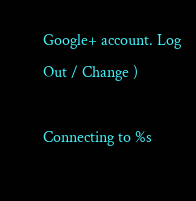Google+ account. Log Out / Change )

Connecting to %s